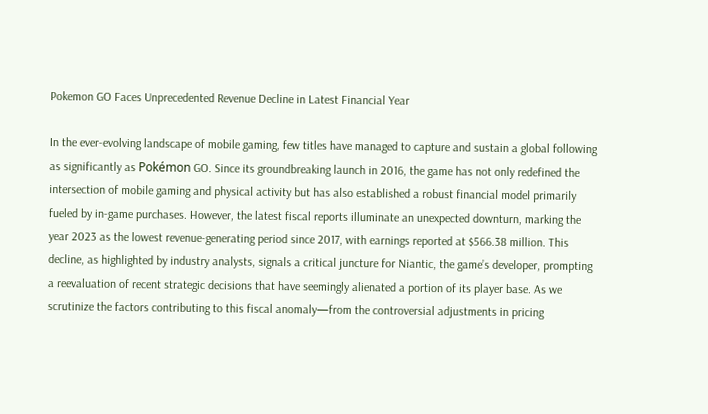Pokemon GO Faces Unprecedented Revenue Decline in Latest Financial Year

In the ever-evolving landscape of mobile gaming, few titles have managed to capture and sustain a global following as significantly as Pokémon GO. Since its groundbreaking launch in 2016, the game has not only redefined the intersection of mobile gaming and physical activity but has also established a robust financial model primarily fueled by in-game purchases. However, the latest fiscal reports illuminate an unexpected downturn, marking the year 2023 as the lowest revenue-generating period since 2017, with earnings reported at $566.38 million. This decline, as highlighted by industry analysts, signals a critical juncture for Niantic, the game’s developer, prompting a reevaluation of recent strategic decisions that have seemingly alienated a portion of its player base. As we scrutinize the factors contributing to this fiscal anomaly—from the controversial adjustments in pricing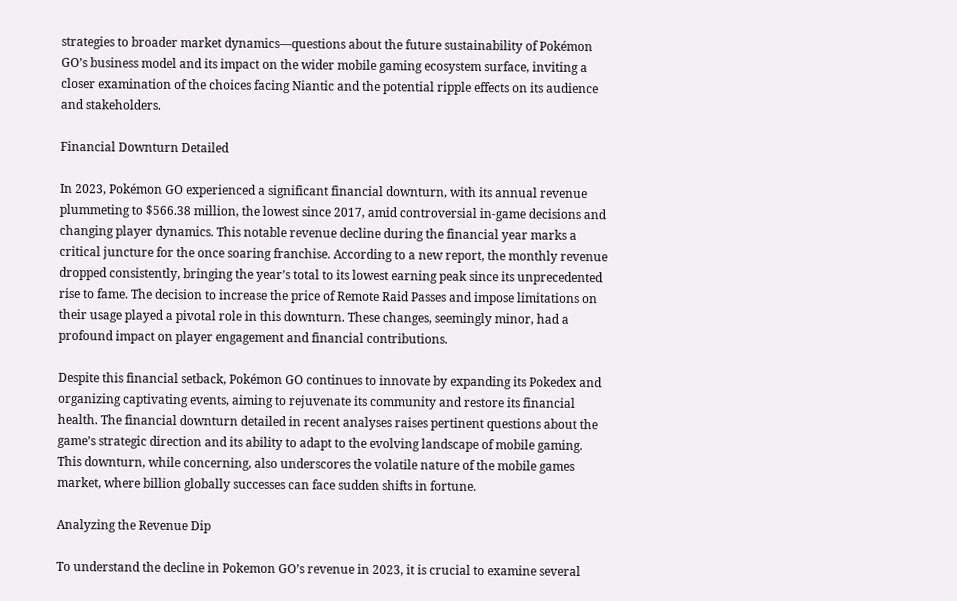strategies to broader market dynamics—questions about the future sustainability of Pokémon GO’s business model and its impact on the wider mobile gaming ecosystem surface, inviting a closer examination of the choices facing Niantic and the potential ripple effects on its audience and stakeholders.

Financial Downturn Detailed

In 2023, Pokémon GO experienced a significant financial downturn, with its annual revenue plummeting to $566.38 million, the lowest since 2017, amid controversial in-game decisions and changing player dynamics. This notable revenue decline during the financial year marks a critical juncture for the once soaring franchise. According to a new report, the monthly revenue dropped consistently, bringing the year’s total to its lowest earning peak since its unprecedented rise to fame. The decision to increase the price of Remote Raid Passes and impose limitations on their usage played a pivotal role in this downturn. These changes, seemingly minor, had a profound impact on player engagement and financial contributions.

Despite this financial setback, Pokémon GO continues to innovate by expanding its Pokedex and organizing captivating events, aiming to rejuvenate its community and restore its financial health. The financial downturn detailed in recent analyses raises pertinent questions about the game’s strategic direction and its ability to adapt to the evolving landscape of mobile gaming. This downturn, while concerning, also underscores the volatile nature of the mobile games market, where billion globally successes can face sudden shifts in fortune.

Analyzing the Revenue Dip

To understand the decline in Pokemon GO’s revenue in 2023, it is crucial to examine several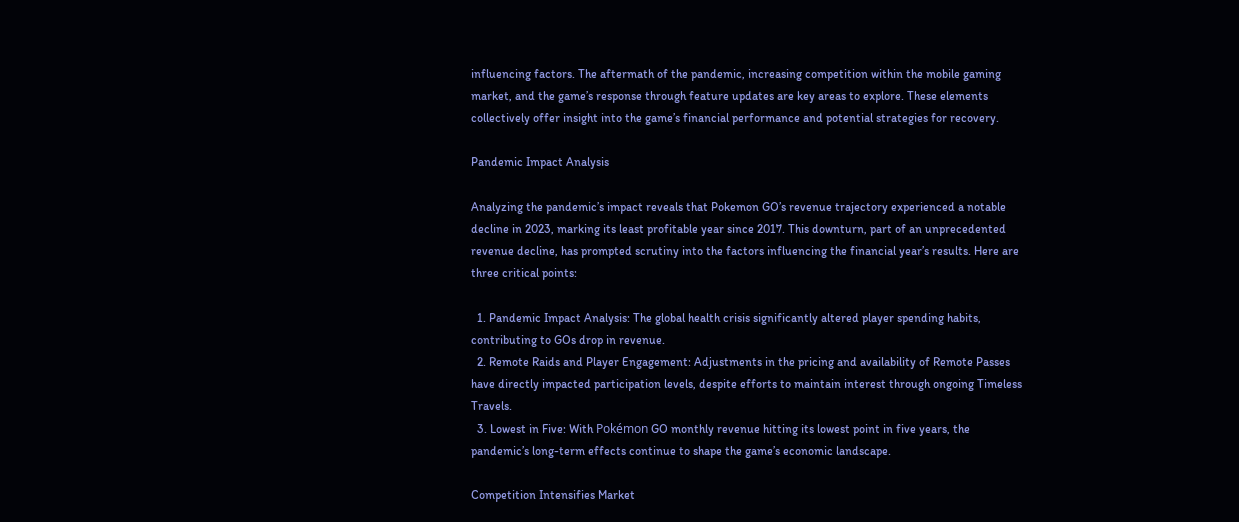influencing factors. The aftermath of the pandemic, increasing competition within the mobile gaming market, and the game’s response through feature updates are key areas to explore. These elements collectively offer insight into the game’s financial performance and potential strategies for recovery.

Pandemic Impact Analysis

Analyzing the pandemic’s impact reveals that Pokemon GO’s revenue trajectory experienced a notable decline in 2023, marking its least profitable year since 2017. This downturn, part of an unprecedented revenue decline, has prompted scrutiny into the factors influencing the financial year’s results. Here are three critical points:

  1. Pandemic Impact Analysis: The global health crisis significantly altered player spending habits, contributing to GOs drop in revenue.
  2. Remote Raids and Player Engagement: Adjustments in the pricing and availability of Remote Passes have directly impacted participation levels, despite efforts to maintain interest through ongoing Timeless Travels.
  3. Lowest in Five: With Pokémon GO monthly revenue hitting its lowest point in five years, the pandemic’s long-term effects continue to shape the game’s economic landscape.

Competition Intensifies Market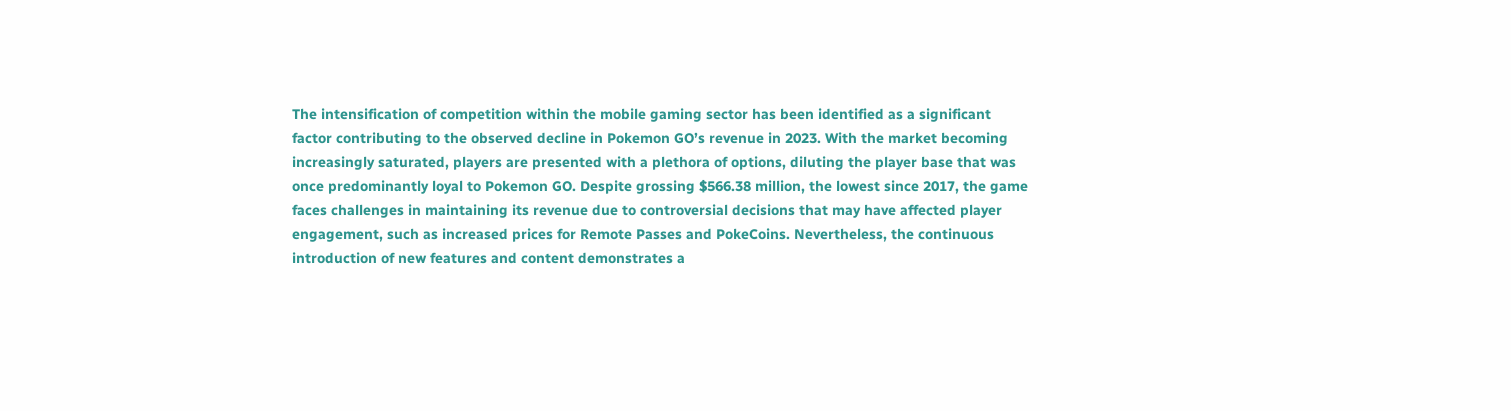The intensification of competition within the mobile gaming sector has been identified as a significant factor contributing to the observed decline in Pokemon GO’s revenue in 2023. With the market becoming increasingly saturated, players are presented with a plethora of options, diluting the player base that was once predominantly loyal to Pokemon GO. Despite grossing $566.38 million, the lowest since 2017, the game faces challenges in maintaining its revenue due to controversial decisions that may have affected player engagement, such as increased prices for Remote Passes and PokeCoins. Nevertheless, the continuous introduction of new features and content demonstrates a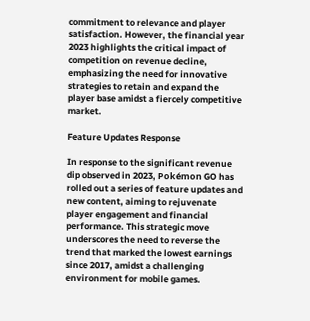commitment to relevance and player satisfaction. However, the financial year 2023 highlights the critical impact of competition on revenue decline, emphasizing the need for innovative strategies to retain and expand the player base amidst a fiercely competitive market.

Feature Updates Response

In response to the significant revenue dip observed in 2023, Pokémon GO has rolled out a series of feature updates and new content, aiming to rejuvenate player engagement and financial performance. This strategic move underscores the need to reverse the trend that marked the lowest earnings since 2017, amidst a challenging environment for mobile games.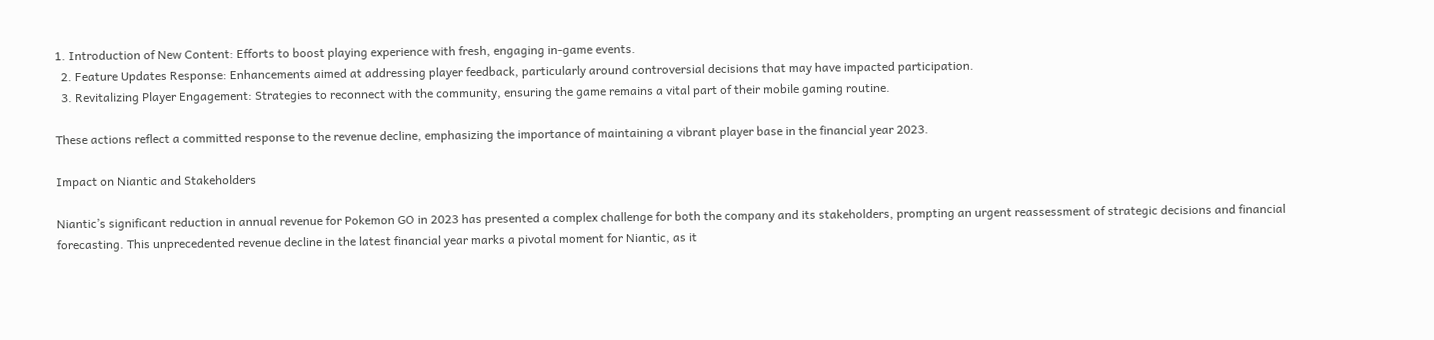1. Introduction of New Content: Efforts to boost playing experience with fresh, engaging in-game events.
  2. Feature Updates Response: Enhancements aimed at addressing player feedback, particularly around controversial decisions that may have impacted participation.
  3. Revitalizing Player Engagement: Strategies to reconnect with the community, ensuring the game remains a vital part of their mobile gaming routine.

These actions reflect a committed response to the revenue decline, emphasizing the importance of maintaining a vibrant player base in the financial year 2023.

Impact on Niantic and Stakeholders

Niantic’s significant reduction in annual revenue for Pokemon GO in 2023 has presented a complex challenge for both the company and its stakeholders, prompting an urgent reassessment of strategic decisions and financial forecasting. This unprecedented revenue decline in the latest financial year marks a pivotal moment for Niantic, as it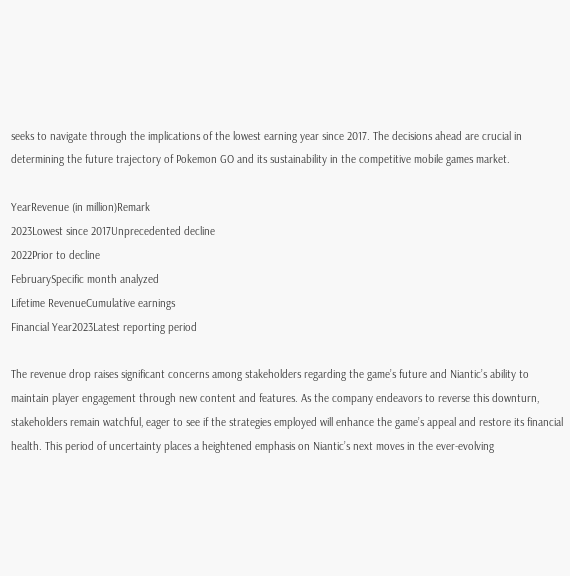seeks to navigate through the implications of the lowest earning year since 2017. The decisions ahead are crucial in determining the future trajectory of Pokemon GO and its sustainability in the competitive mobile games market.

YearRevenue (in million)Remark
2023Lowest since 2017Unprecedented decline
2022Prior to decline
FebruarySpecific month analyzed
Lifetime RevenueCumulative earnings
Financial Year2023Latest reporting period

The revenue drop raises significant concerns among stakeholders regarding the game’s future and Niantic’s ability to maintain player engagement through new content and features. As the company endeavors to reverse this downturn, stakeholders remain watchful, eager to see if the strategies employed will enhance the game’s appeal and restore its financial health. This period of uncertainty places a heightened emphasis on Niantic’s next moves in the ever-evolving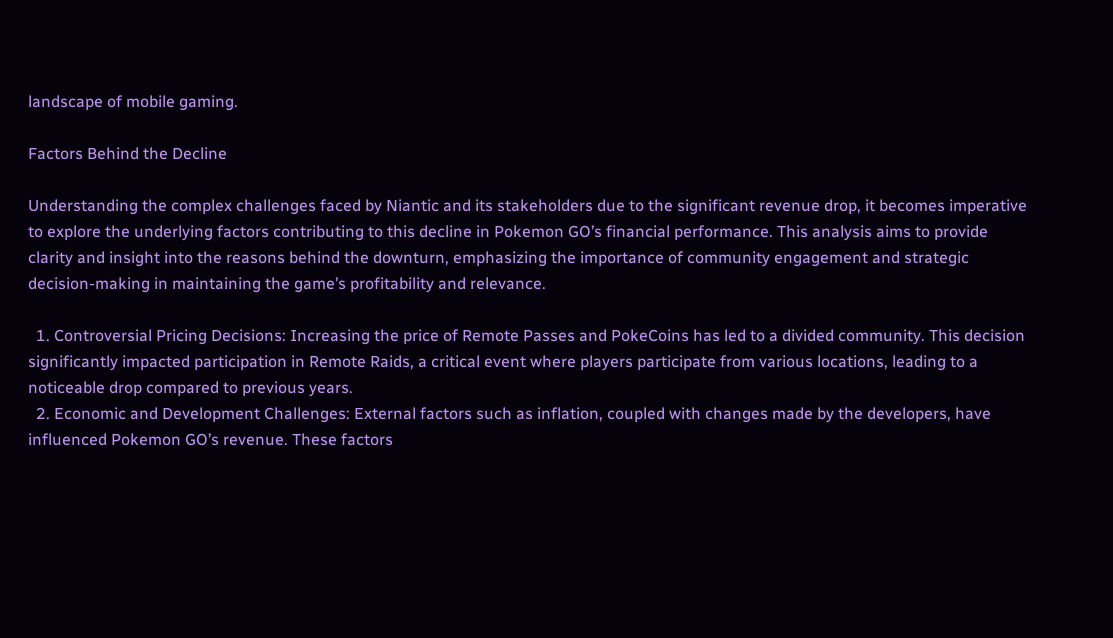landscape of mobile gaming.

Factors Behind the Decline

Understanding the complex challenges faced by Niantic and its stakeholders due to the significant revenue drop, it becomes imperative to explore the underlying factors contributing to this decline in Pokemon GO’s financial performance. This analysis aims to provide clarity and insight into the reasons behind the downturn, emphasizing the importance of community engagement and strategic decision-making in maintaining the game’s profitability and relevance.

  1. Controversial Pricing Decisions: Increasing the price of Remote Passes and PokeCoins has led to a divided community. This decision significantly impacted participation in Remote Raids, a critical event where players participate from various locations, leading to a noticeable drop compared to previous years.
  2. Economic and Development Challenges: External factors such as inflation, coupled with changes made by the developers, have influenced Pokemon GO’s revenue. These factors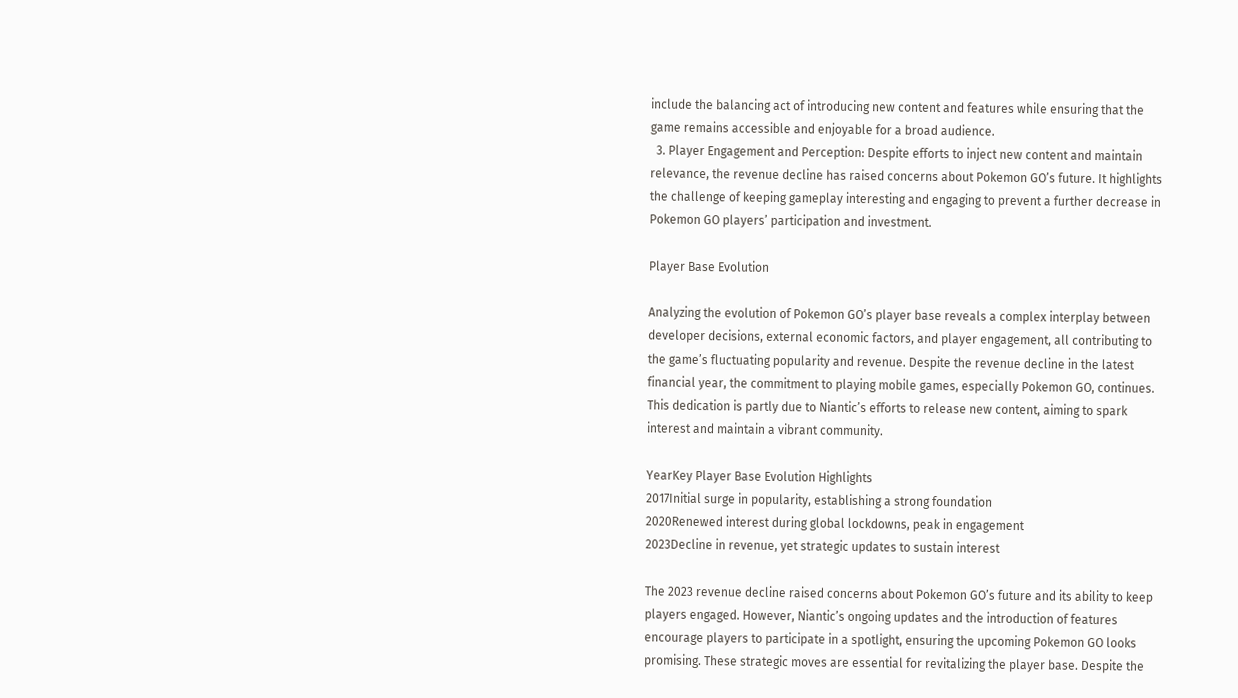include the balancing act of introducing new content and features while ensuring that the game remains accessible and enjoyable for a broad audience.
  3. Player Engagement and Perception: Despite efforts to inject new content and maintain relevance, the revenue decline has raised concerns about Pokemon GO’s future. It highlights the challenge of keeping gameplay interesting and engaging to prevent a further decrease in Pokemon GO players’ participation and investment.

Player Base Evolution

Analyzing the evolution of Pokemon GO’s player base reveals a complex interplay between developer decisions, external economic factors, and player engagement, all contributing to the game’s fluctuating popularity and revenue. Despite the revenue decline in the latest financial year, the commitment to playing mobile games, especially Pokemon GO, continues. This dedication is partly due to Niantic’s efforts to release new content, aiming to spark interest and maintain a vibrant community.

YearKey Player Base Evolution Highlights
2017Initial surge in popularity, establishing a strong foundation
2020Renewed interest during global lockdowns, peak in engagement
2023Decline in revenue, yet strategic updates to sustain interest

The 2023 revenue decline raised concerns about Pokemon GO’s future and its ability to keep players engaged. However, Niantic’s ongoing updates and the introduction of features encourage players to participate in a spotlight, ensuring the upcoming Pokemon GO looks promising. These strategic moves are essential for revitalizing the player base. Despite the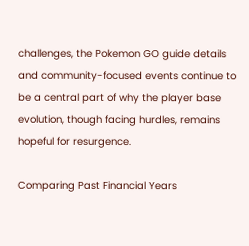challenges, the Pokemon GO guide details and community-focused events continue to be a central part of why the player base evolution, though facing hurdles, remains hopeful for resurgence.

Comparing Past Financial Years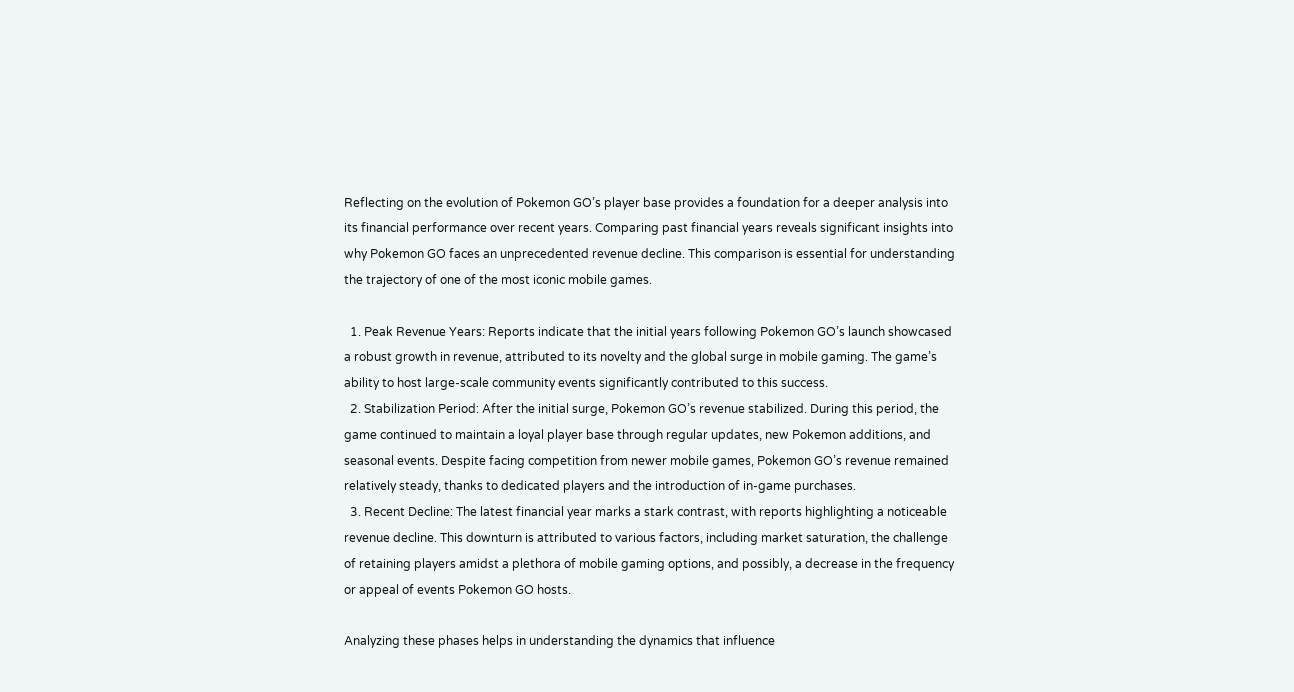Reflecting on the evolution of Pokemon GO’s player base provides a foundation for a deeper analysis into its financial performance over recent years. Comparing past financial years reveals significant insights into why Pokemon GO faces an unprecedented revenue decline. This comparison is essential for understanding the trajectory of one of the most iconic mobile games.

  1. Peak Revenue Years: Reports indicate that the initial years following Pokemon GO’s launch showcased a robust growth in revenue, attributed to its novelty and the global surge in mobile gaming. The game’s ability to host large-scale community events significantly contributed to this success.
  2. Stabilization Period: After the initial surge, Pokemon GO’s revenue stabilized. During this period, the game continued to maintain a loyal player base through regular updates, new Pokemon additions, and seasonal events. Despite facing competition from newer mobile games, Pokemon GO’s revenue remained relatively steady, thanks to dedicated players and the introduction of in-game purchases.
  3. Recent Decline: The latest financial year marks a stark contrast, with reports highlighting a noticeable revenue decline. This downturn is attributed to various factors, including market saturation, the challenge of retaining players amidst a plethora of mobile gaming options, and possibly, a decrease in the frequency or appeal of events Pokemon GO hosts.

Analyzing these phases helps in understanding the dynamics that influence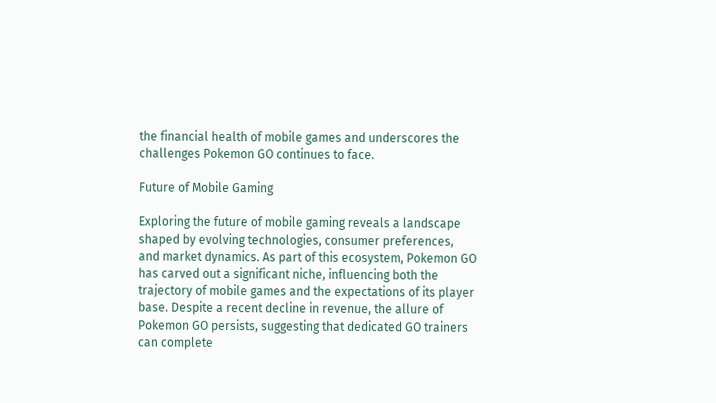the financial health of mobile games and underscores the challenges Pokemon GO continues to face.

Future of Mobile Gaming

Exploring the future of mobile gaming reveals a landscape shaped by evolving technologies, consumer preferences, and market dynamics. As part of this ecosystem, Pokemon GO has carved out a significant niche, influencing both the trajectory of mobile games and the expectations of its player base. Despite a recent decline in revenue, the allure of Pokemon GO persists, suggesting that dedicated GO trainers can complete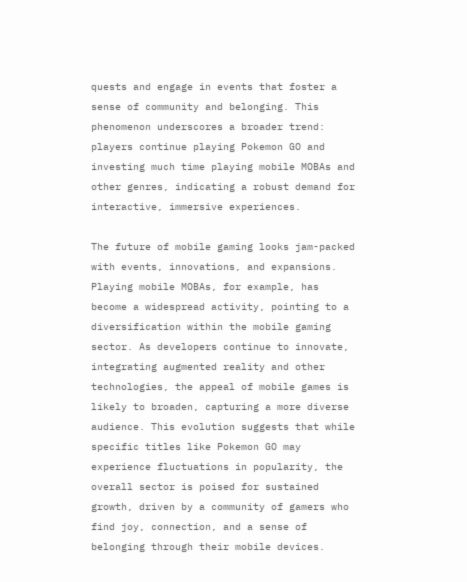quests and engage in events that foster a sense of community and belonging. This phenomenon underscores a broader trend: players continue playing Pokemon GO and investing much time playing mobile MOBAs and other genres, indicating a robust demand for interactive, immersive experiences.

The future of mobile gaming looks jam-packed with events, innovations, and expansions. Playing mobile MOBAs, for example, has become a widespread activity, pointing to a diversification within the mobile gaming sector. As developers continue to innovate, integrating augmented reality and other technologies, the appeal of mobile games is likely to broaden, capturing a more diverse audience. This evolution suggests that while specific titles like Pokemon GO may experience fluctuations in popularity, the overall sector is poised for sustained growth, driven by a community of gamers who find joy, connection, and a sense of belonging through their mobile devices.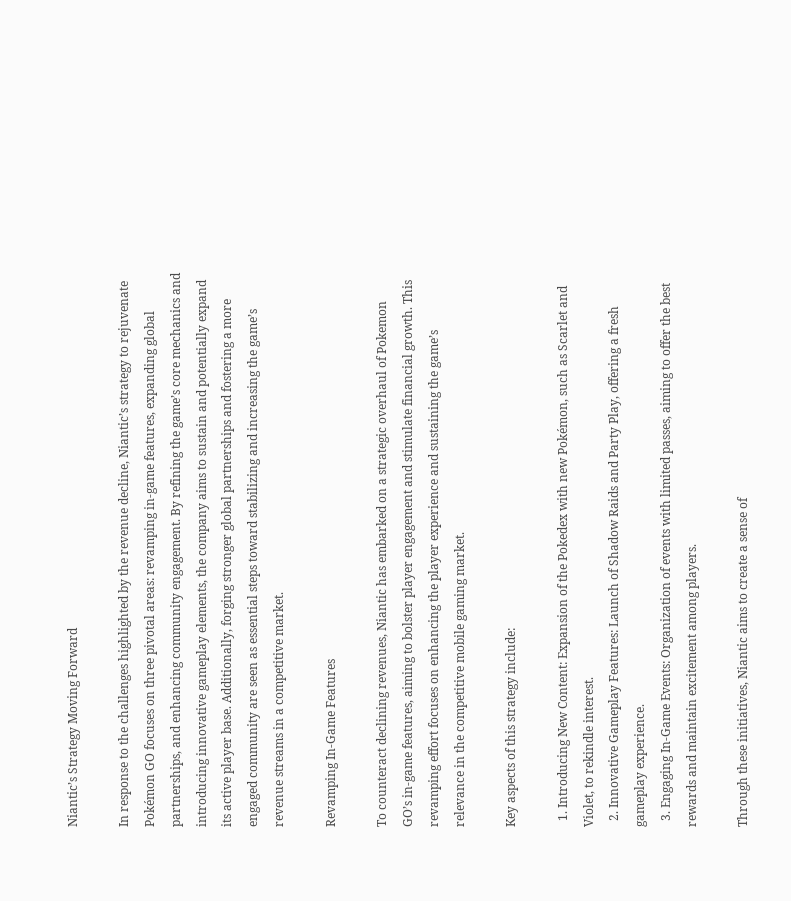Niantic’s Strategy Moving Forward

In response to the challenges highlighted by the revenue decline, Niantic’s strategy to rejuvenate Pokémon GO focuses on three pivotal areas: revamping in-game features, expanding global partnerships, and enhancing community engagement. By refining the game’s core mechanics and introducing innovative gameplay elements, the company aims to sustain and potentially expand its active player base. Additionally, forging stronger global partnerships and fostering a more engaged community are seen as essential steps toward stabilizing and increasing the game’s revenue streams in a competitive market.

Revamping In-Game Features

To counteract declining revenues, Niantic has embarked on a strategic overhaul of Pokemon GO’s in-game features, aiming to bolster player engagement and stimulate financial growth. This revamping effort focuses on enhancing the player experience and sustaining the game’s relevance in the competitive mobile gaming market.

Key aspects of this strategy include:

  1. Introducing New Content: Expansion of the Pokedex with new Pokémon, such as Scarlet and Violet, to rekindle interest.
  2. Innovative Gameplay Features: Launch of Shadow Raids and Party Play, offering a fresh gameplay experience.
  3. Engaging In-Game Events: Organization of events with limited passes, aiming to offer the best rewards and maintain excitement among players.

Through these initiatives, Niantic aims to create a sense of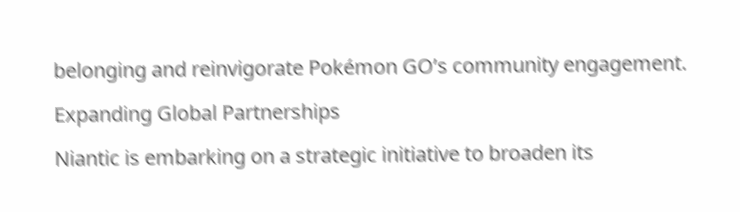belonging and reinvigorate Pokémon GO’s community engagement.

Expanding Global Partnerships

Niantic is embarking on a strategic initiative to broaden its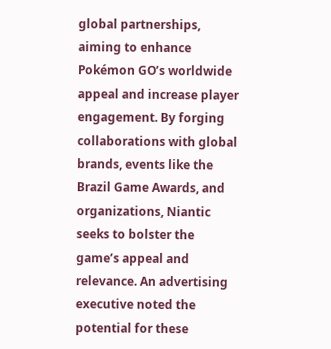global partnerships, aiming to enhance Pokémon GO’s worldwide appeal and increase player engagement. By forging collaborations with global brands, events like the Brazil Game Awards, and organizations, Niantic seeks to bolster the game’s appeal and relevance. An advertising executive noted the potential for these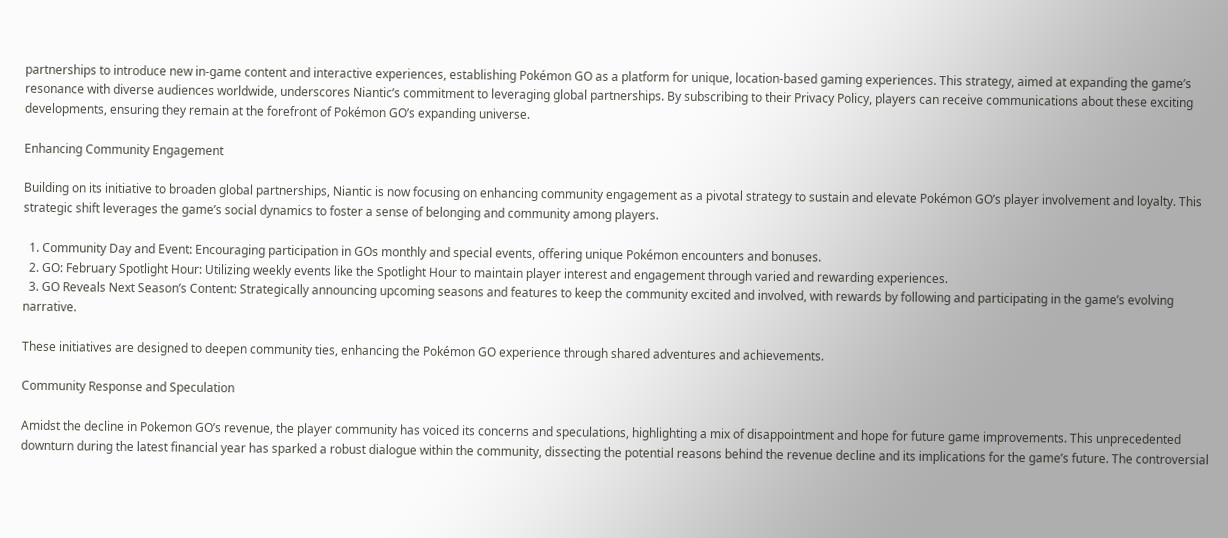partnerships to introduce new in-game content and interactive experiences, establishing Pokémon GO as a platform for unique, location-based gaming experiences. This strategy, aimed at expanding the game’s resonance with diverse audiences worldwide, underscores Niantic’s commitment to leveraging global partnerships. By subscribing to their Privacy Policy, players can receive communications about these exciting developments, ensuring they remain at the forefront of Pokémon GO’s expanding universe.

Enhancing Community Engagement

Building on its initiative to broaden global partnerships, Niantic is now focusing on enhancing community engagement as a pivotal strategy to sustain and elevate Pokémon GO’s player involvement and loyalty. This strategic shift leverages the game’s social dynamics to foster a sense of belonging and community among players.

  1. Community Day and Event: Encouraging participation in GOs monthly and special events, offering unique Pokémon encounters and bonuses.
  2. GO: February Spotlight Hour: Utilizing weekly events like the Spotlight Hour to maintain player interest and engagement through varied and rewarding experiences.
  3. GO Reveals Next Season’s Content: Strategically announcing upcoming seasons and features to keep the community excited and involved, with rewards by following and participating in the game’s evolving narrative.

These initiatives are designed to deepen community ties, enhancing the Pokémon GO experience through shared adventures and achievements.

Community Response and Speculation

Amidst the decline in Pokemon GO’s revenue, the player community has voiced its concerns and speculations, highlighting a mix of disappointment and hope for future game improvements. This unprecedented downturn during the latest financial year has sparked a robust dialogue within the community, dissecting the potential reasons behind the revenue decline and its implications for the game’s future. The controversial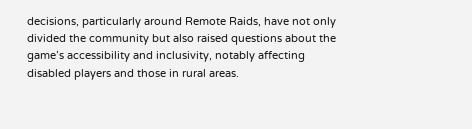decisions, particularly around Remote Raids, have not only divided the community but also raised questions about the game’s accessibility and inclusivity, notably affecting disabled players and those in rural areas.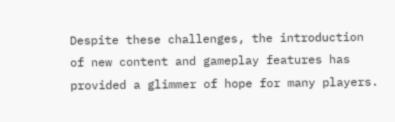Despite these challenges, the introduction of new content and gameplay features has provided a glimmer of hope for many players.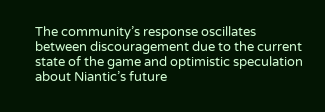The community’s response oscillates between discouragement due to the current state of the game and optimistic speculation about Niantic’s future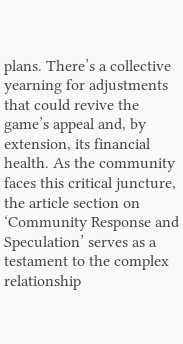plans. There’s a collective yearning for adjustments that could revive the game’s appeal and, by extension, its financial health. As the community faces this critical juncture, the article section on ‘Community Response and Speculation’ serves as a testament to the complex relationship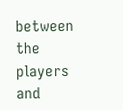between the players and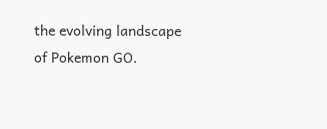the evolving landscape of Pokemon GO.